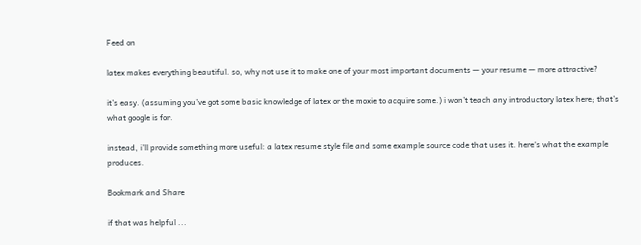Feed on

latex makes everything beautiful. so, why not use it to make one of your most important documents — your resume — more attractive?

it’s easy. (assuming you’ve got some basic knowledge of latex or the moxie to acquire some.) i won’t teach any introductory latex here; that’s what google is for.

instead, i’ll provide something more useful: a latex resume style file and some example source code that uses it. here‘s what the example produces.

Bookmark and Share

if that was helpful ...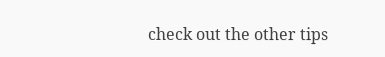check out the other tips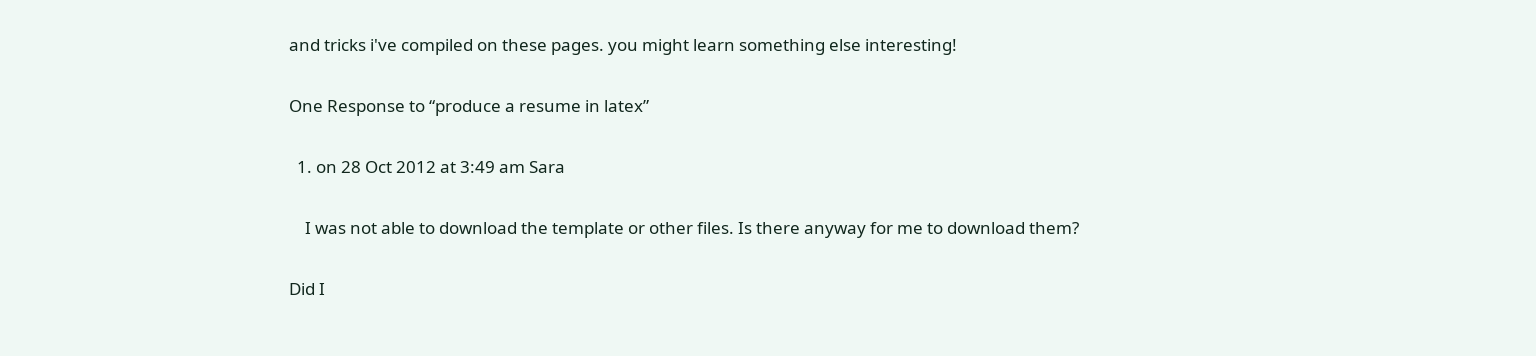and tricks i've compiled on these pages. you might learn something else interesting!

One Response to “produce a resume in latex”

  1. on 28 Oct 2012 at 3:49 am Sara

    I was not able to download the template or other files. Is there anyway for me to download them?

Did I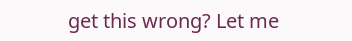get this wrong? Let me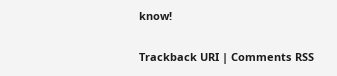know!

Trackback URI | Comments RSS